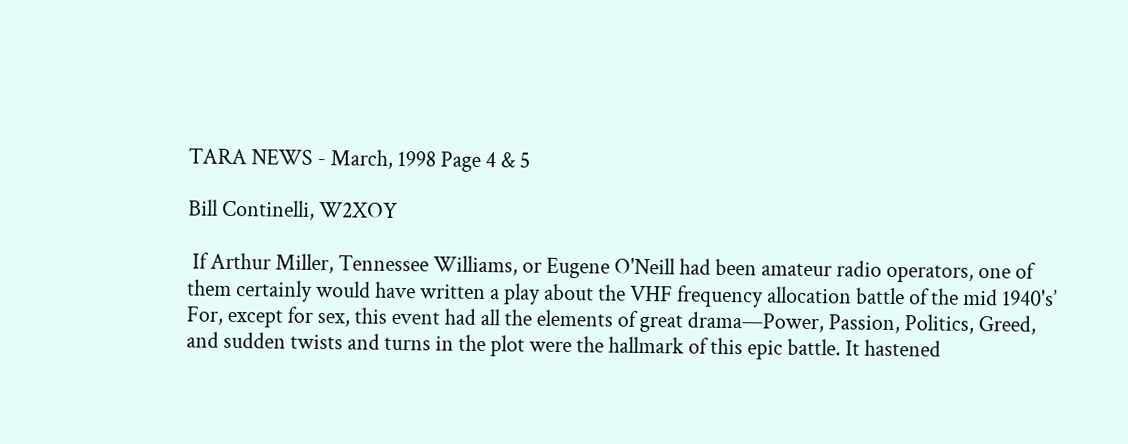TARA NEWS - March, 1998 Page 4 & 5

Bill Continelli, W2XOY

 If Arthur Miller, Tennessee Williams, or Eugene O'Neill had been amateur radio operators, one of them certainly would have written a play about the VHF frequency allocation battle of the mid 1940's’ For, except for sex, this event had all the elements of great drama—Power, Passion, Politics, Greed, and sudden twists and turns in the plot were the hallmark of this epic battle. It hastened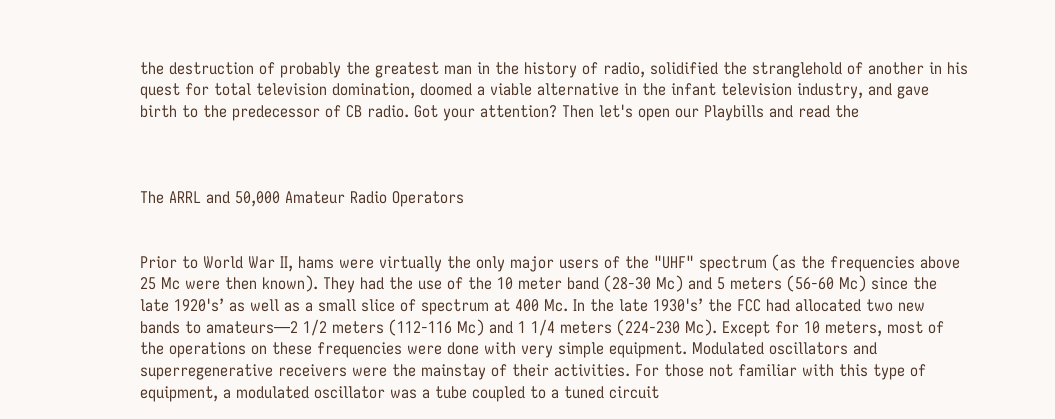the destruction of probably the greatest man in the history of radio, solidified the stranglehold of another in his quest for total television domination, doomed a viable alternative in the infant television industry, and gave birth to the predecessor of CB radio. Got your attention? Then let's open our Playbills and read the



The ARRL and 50,000 Amateur Radio Operators


Prior to World War II, hams were virtually the only major users of the "UHF" spectrum (as the frequencies above 25 Mc were then known). They had the use of the 10 meter band (28-30 Mc) and 5 meters (56-60 Mc) since the late 1920's’ as well as a small slice of spectrum at 400 Mc. In the late 1930's’ the FCC had allocated two new bands to amateurs—2 1/2 meters (112-116 Mc) and 1 1/4 meters (224-230 Mc). Except for 10 meters, most of the operations on these frequencies were done with very simple equipment. Modulated oscillators and superregenerative receivers were the mainstay of their activities. For those not familiar with this type of equipment, a modulated oscillator was a tube coupled to a tuned circuit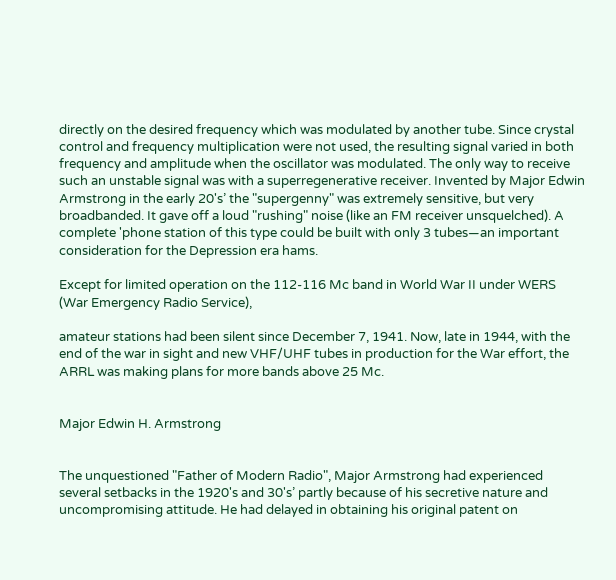directly on the desired frequency which was modulated by another tube. Since crystal control and frequency multiplication were not used, the resulting signal varied in both frequency and amplitude when the oscillator was modulated. The only way to receive such an unstable signal was with a superregenerative receiver. Invented by Major Edwin Armstrong in the early 20's’ the "supergenny" was extremely sensitive, but very broadbanded. It gave off a loud "rushing" noise (like an FM receiver unsquelched). A complete 'phone station of this type could be built with only 3 tubes—an important consideration for the Depression era hams.

Except for limited operation on the 112-116 Mc band in World War II under WERS (War Emergency Radio Service),

amateur stations had been silent since December 7, 1941. Now, late in 1944, with the end of the war in sight and new VHF/UHF tubes in production for the War effort, the ARRL was making plans for more bands above 25 Mc.


Major Edwin H. Armstrong


The unquestioned "Father of Modern Radio", Major Armstrong had experienced several setbacks in the 1920's and 30's’ partly because of his secretive nature and uncompromising attitude. He had delayed in obtaining his original patent on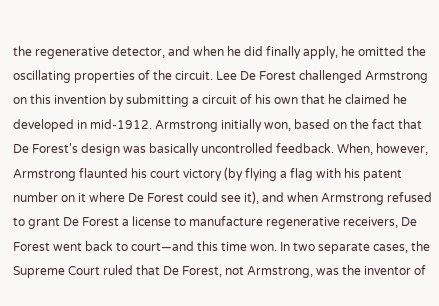the regenerative detector, and when he did finally apply, he omitted the oscillating properties of the circuit. Lee De Forest challenged Armstrong on this invention by submitting a circuit of his own that he claimed he developed in mid-1912. Armstrong initially won, based on the fact that De Forest's design was basically uncontrolled feedback. When, however, Armstrong flaunted his court victory (by flying a flag with his patent number on it where De Forest could see it), and when Armstrong refused to grant De Forest a license to manufacture regenerative receivers, De Forest went back to court—and this time won. In two separate cases, the Supreme Court ruled that De Forest, not Armstrong, was the inventor of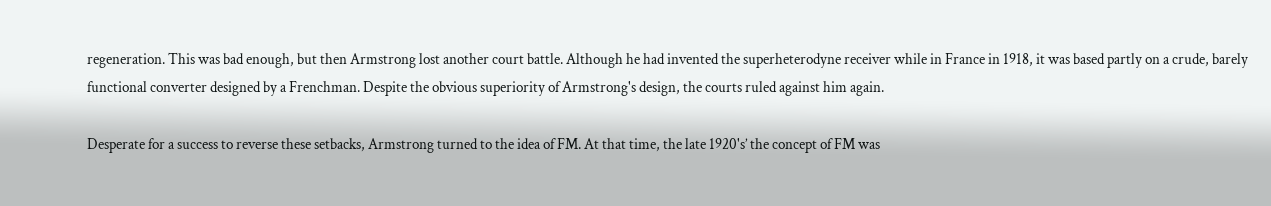regeneration. This was bad enough, but then Armstrong lost another court battle. Although he had invented the superheterodyne receiver while in France in 1918, it was based partly on a crude, barely functional converter designed by a Frenchman. Despite the obvious superiority of Armstrong's design, the courts ruled against him again.

Desperate for a success to reverse these setbacks, Armstrong turned to the idea of FM. At that time, the late 1920's’ the concept of FM was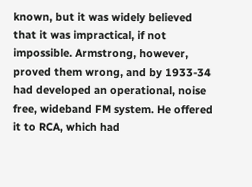known, but it was widely believed that it was impractical, if not impossible. Armstrong, however, proved them wrong, and by 1933-34 had developed an operational, noise free, wideband FM system. He offered it to RCA, which had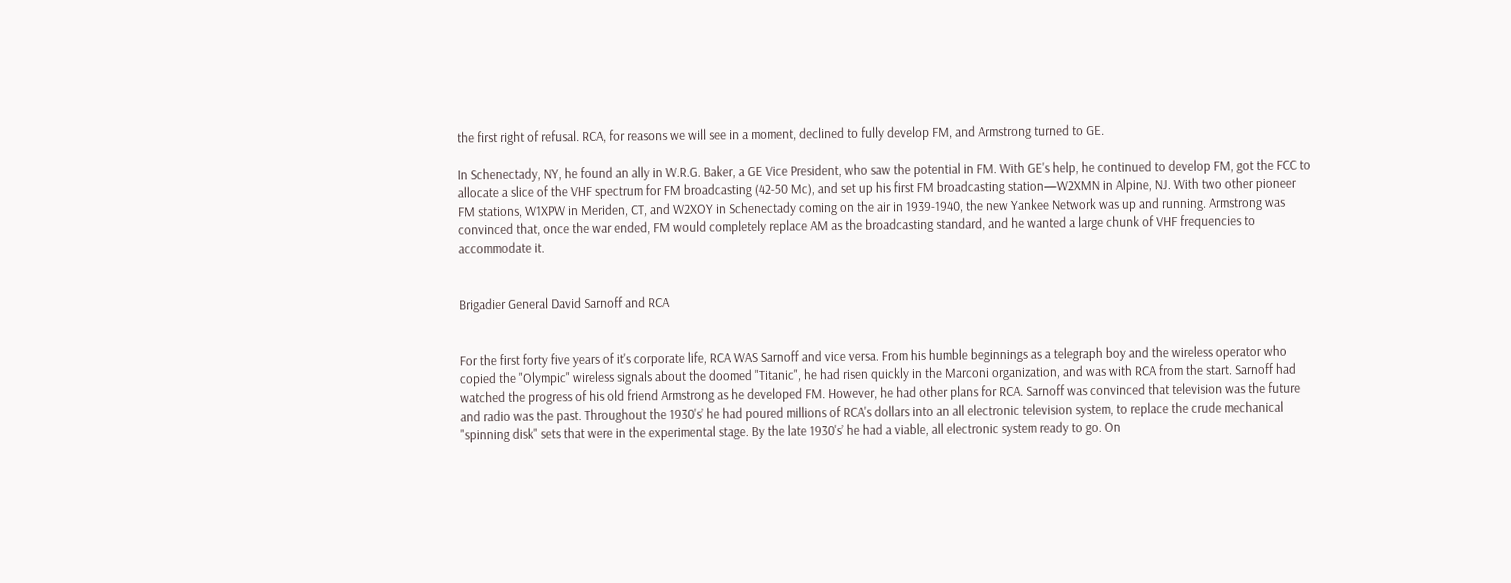the first right of refusal. RCA, for reasons we will see in a moment, declined to fully develop FM, and Armstrong turned to GE.

In Schenectady, NY, he found an ally in W.R.G. Baker, a GE Vice President, who saw the potential in FM. With GE's help, he continued to develop FM, got the FCC to allocate a slice of the VHF spectrum for FM broadcasting (42-50 Mc), and set up his first FM broadcasting station—W2XMN in Alpine, NJ. With two other pioneer FM stations, W1XPW in Meriden, CT, and W2XOY in Schenectady coming on the air in 1939-1940, the new Yankee Network was up and running. Armstrong was convinced that, once the war ended, FM would completely replace AM as the broadcasting standard, and he wanted a large chunk of VHF frequencies to accommodate it.


Brigadier General David Sarnoff and RCA


For the first forty five years of it's corporate life, RCA WAS Sarnoff and vice versa. From his humble beginnings as a telegraph boy and the wireless operator who copied the "Olympic" wireless signals about the doomed "Titanic", he had risen quickly in the Marconi organization, and was with RCA from the start. Sarnoff had watched the progress of his old friend Armstrong as he developed FM. However, he had other plans for RCA. Sarnoff was convinced that television was the future and radio was the past. Throughout the 1930's’ he had poured millions of RCA's dollars into an all electronic television system, to replace the crude mechanical "spinning disk" sets that were in the experimental stage. By the late 1930's’ he had a viable, all electronic system ready to go. On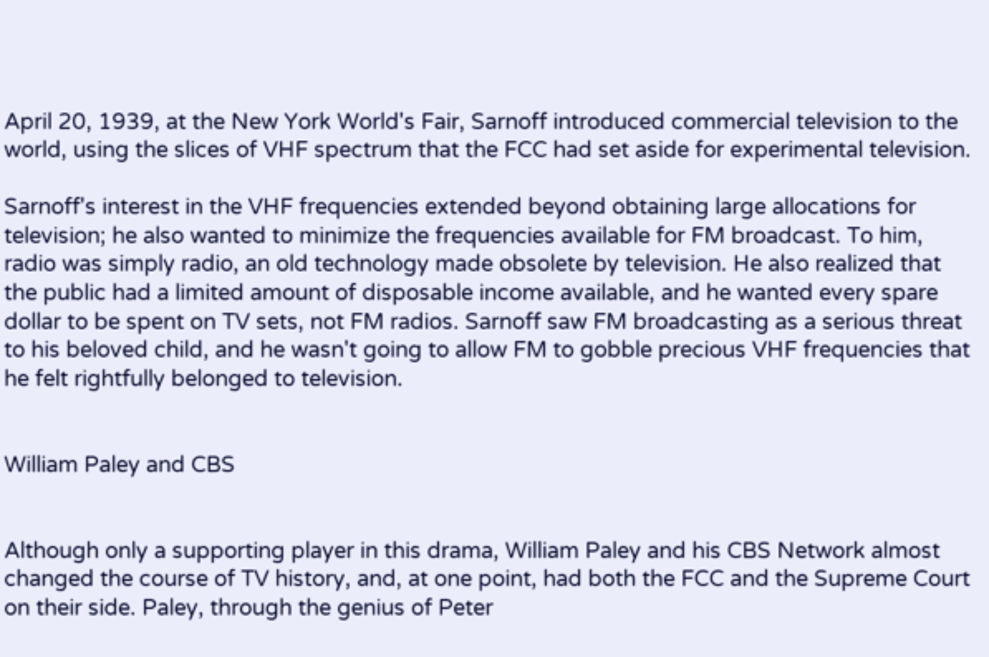April 20, 1939, at the New York World's Fair, Sarnoff introduced commercial television to the world, using the slices of VHF spectrum that the FCC had set aside for experimental television.

Sarnoff's interest in the VHF frequencies extended beyond obtaining large allocations for television; he also wanted to minimize the frequencies available for FM broadcast. To him, radio was simply radio, an old technology made obsolete by television. He also realized that the public had a limited amount of disposable income available, and he wanted every spare dollar to be spent on TV sets, not FM radios. Sarnoff saw FM broadcasting as a serious threat to his beloved child, and he wasn't going to allow FM to gobble precious VHF frequencies that he felt rightfully belonged to television.


William Paley and CBS


Although only a supporting player in this drama, William Paley and his CBS Network almost changed the course of TV history, and, at one point, had both the FCC and the Supreme Court on their side. Paley, through the genius of Peter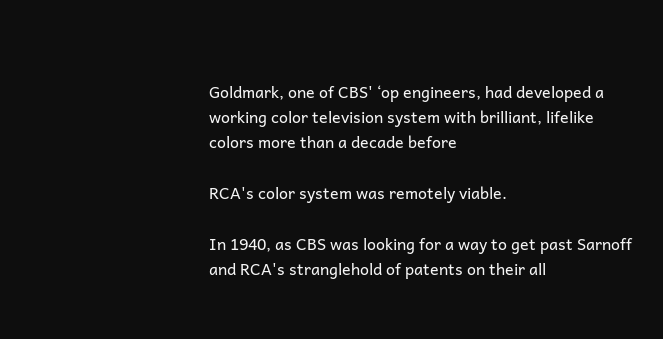Goldmark, one of CBS' ‘op engineers, had developed a working color television system with brilliant, lifelike colors more than a decade before

RCA's color system was remotely viable.

In 1940, as CBS was looking for a way to get past Sarnoff and RCA's stranglehold of patents on their all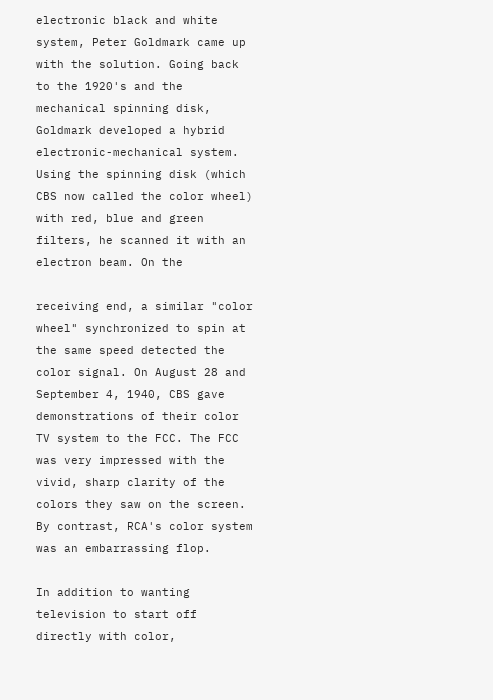electronic black and white system, Peter Goldmark came up with the solution. Going back to the 1920's and the mechanical spinning disk, Goldmark developed a hybrid electronic-mechanical system. Using the spinning disk (which CBS now called the color wheel) with red, blue and green filters, he scanned it with an electron beam. On the

receiving end, a similar "color wheel" synchronized to spin at the same speed detected the color signal. On August 28 and September 4, 1940, CBS gave demonstrations of their color TV system to the FCC. The FCC was very impressed with the vivid, sharp clarity of the colors they saw on the screen. By contrast, RCA's color system was an embarrassing flop.

In addition to wanting television to start off directly with color,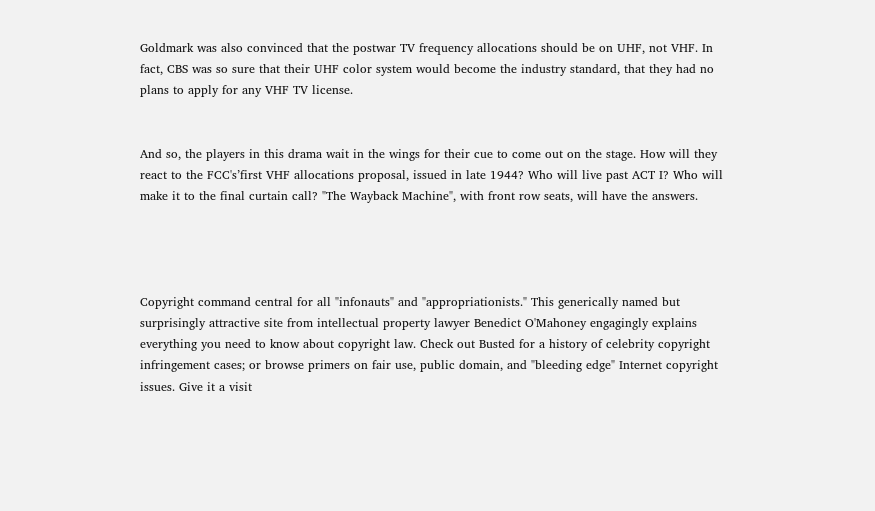Goldmark was also convinced that the postwar TV frequency allocations should be on UHF, not VHF. In fact, CBS was so sure that their UHF color system would become the industry standard, that they had no plans to apply for any VHF TV license.


And so, the players in this drama wait in the wings for their cue to come out on the stage. How will they react to the FCC's’first VHF allocations proposal, issued in late 1944? Who will live past ACT I? Who will make it to the final curtain call? "The Wayback Machine", with front row seats, will have the answers.




Copyright command central for all "infonauts" and "appropriationists." This generically named but surprisingly attractive site from intellectual property lawyer Benedict O'Mahoney engagingly explains everything you need to know about copyright law. Check out Busted for a history of celebrity copyright infringement cases; or browse primers on fair use, public domain, and "bleeding edge" Internet copyright issues. Give it a visit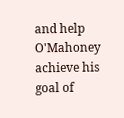and help O'Mahoney achieve his goal of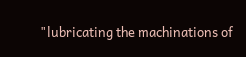"lubricating the machinations of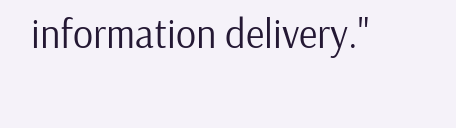information delivery."